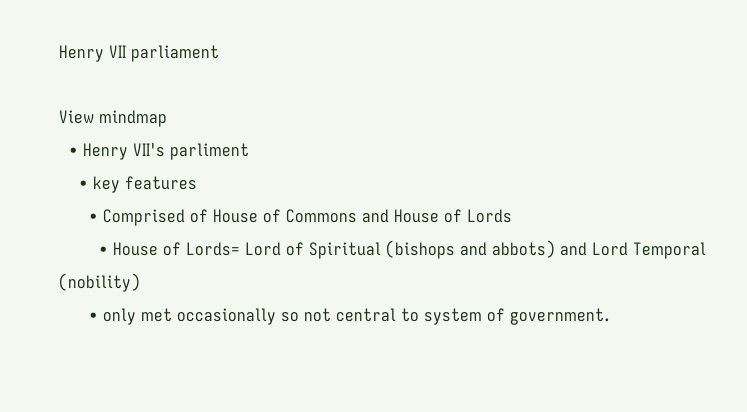Henry VII parliament

View mindmap
  • Henry VII's parliment
    • key features
      • Comprised of House of Commons and House of Lords
        • House of Lords= Lord of Spiritual (bishops and abbots) and Lord Temporal (nobility)
      • only met occasionally so not central to system of government.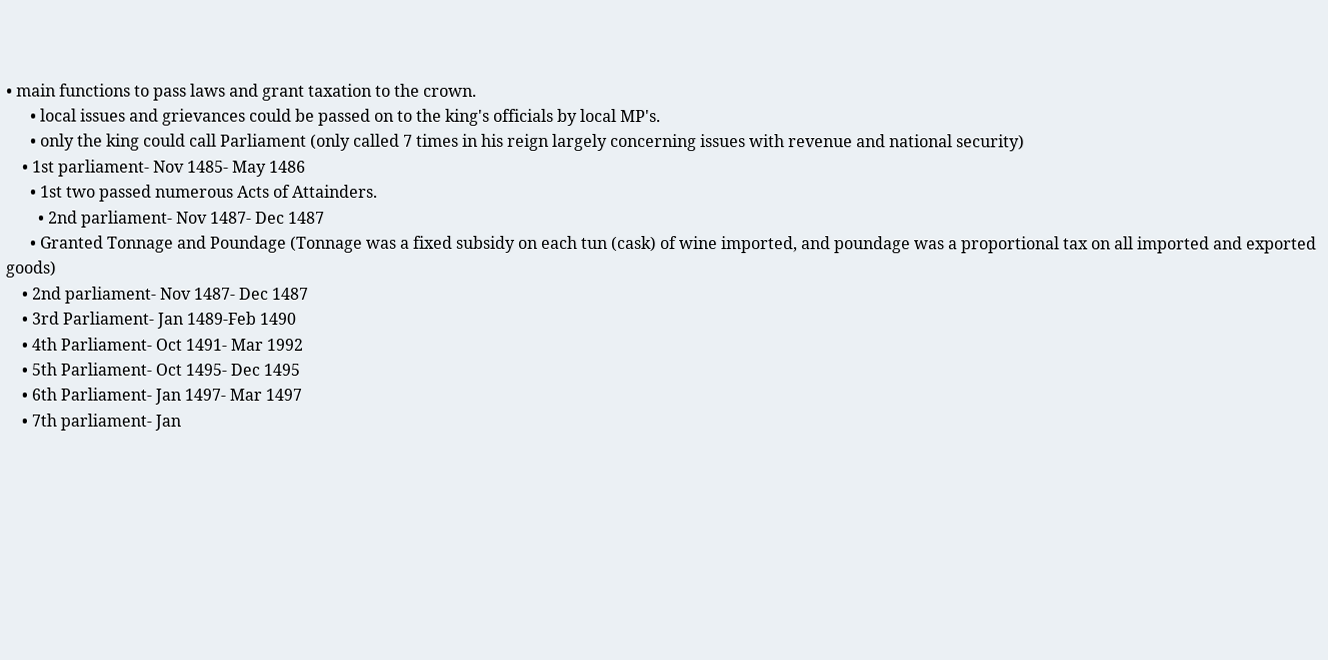• main functions to pass laws and grant taxation to the crown.
      • local issues and grievances could be passed on to the king's officials by local MP's.
      • only the king could call Parliament (only called 7 times in his reign largely concerning issues with revenue and national security)
    • 1st parliament- Nov 1485- May 1486
      • 1st two passed numerous Acts of Attainders.
        • 2nd parliament- Nov 1487- Dec 1487
      • Granted Tonnage and Poundage (Tonnage was a fixed subsidy on each tun (cask) of wine imported, and poundage was a proportional tax on all imported and exported goods)
    • 2nd parliament- Nov 1487- Dec 1487
    • 3rd Parliament- Jan 1489-Feb 1490
    • 4th Parliament- Oct 1491- Mar 1992
    • 5th Parliament- Oct 1495- Dec 1495
    • 6th Parliament- Jan 1497- Mar 1497
    • 7th parliament- Jan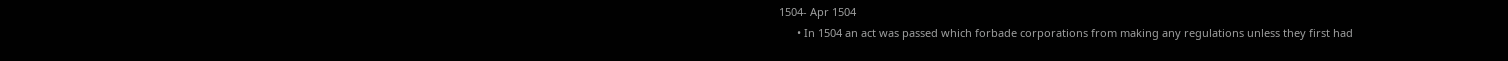1504- Apr 1504
      • In 1504 an act was passed which forbade corporations from making any regulations unless they first had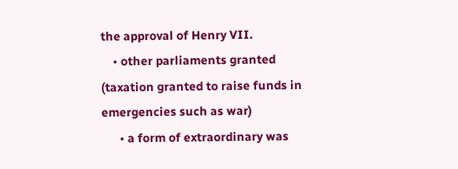the approval of Henry VII.
    • other parliaments granted (taxation granted to raise funds in emergencies such as war)
      • a form of extraordinary was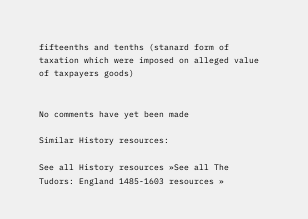fifteenths and tenths (stanard form of taxation which were imposed on alleged value of taxpayers goods)


No comments have yet been made

Similar History resources:

See all History resources »See all The Tudors: England 1485-1603 resources »